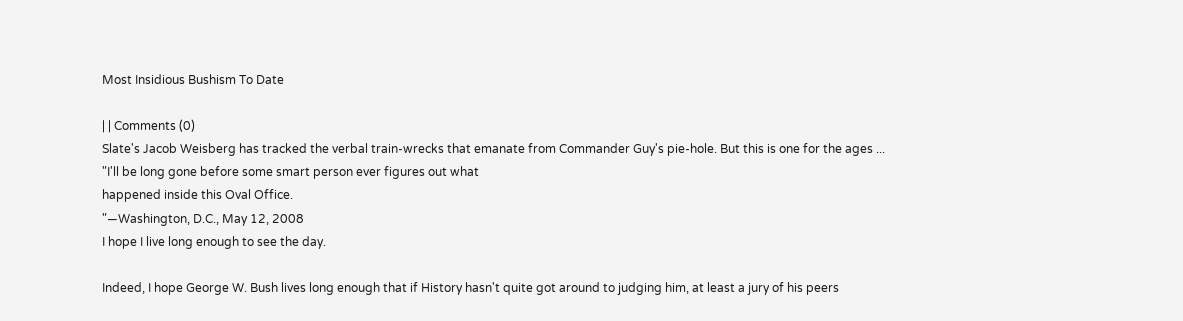Most Insidious Bushism To Date

| | Comments (0)
Slate's Jacob Weisberg has tracked the verbal train-wrecks that emanate from Commander Guy's pie-hole. But this is one for the ages ...
"I'll be long gone before some smart person ever figures out what
happened inside this Oval Office.
"—Washington, D.C., May 12, 2008
I hope I live long enough to see the day.

Indeed, I hope George W. Bush lives long enough that if History hasn't quite got around to judging him, at least a jury of his peers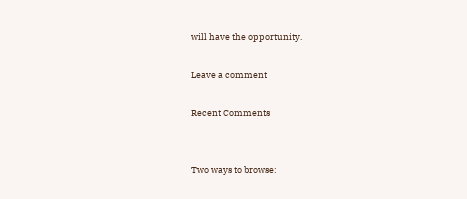will have the opportunity.

Leave a comment

Recent Comments


Two ways to browse: